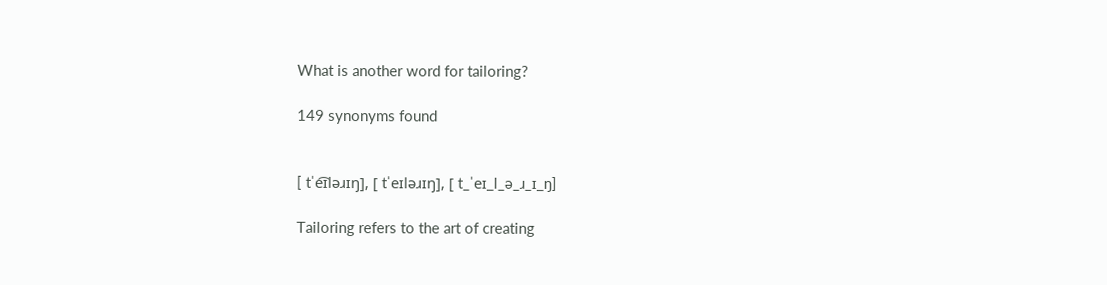What is another word for tailoring?

149 synonyms found


[ tˈe͡ɪləɹɪŋ], [ tˈeɪləɹɪŋ], [ t_ˈeɪ_l_ə_ɹ_ɪ_ŋ]

Tailoring refers to the art of creating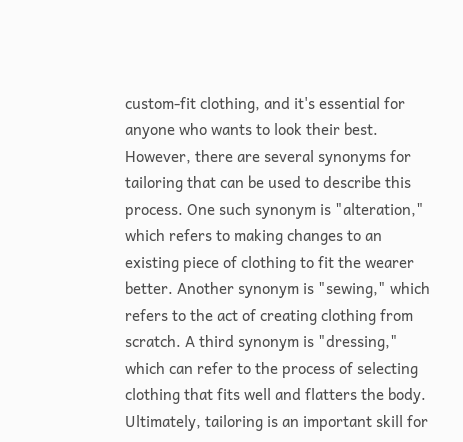custom-fit clothing, and it's essential for anyone who wants to look their best. However, there are several synonyms for tailoring that can be used to describe this process. One such synonym is "alteration," which refers to making changes to an existing piece of clothing to fit the wearer better. Another synonym is "sewing," which refers to the act of creating clothing from scratch. A third synonym is "dressing," which can refer to the process of selecting clothing that fits well and flatters the body. Ultimately, tailoring is an important skill for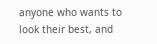anyone who wants to look their best, and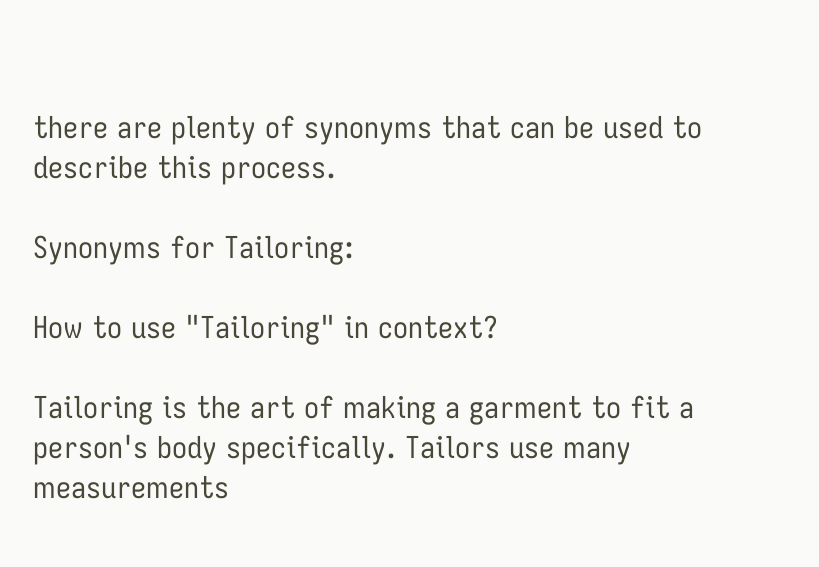there are plenty of synonyms that can be used to describe this process.

Synonyms for Tailoring:

How to use "Tailoring" in context?

Tailoring is the art of making a garment to fit a person's body specifically. Tailors use many measurements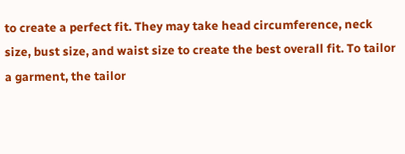to create a perfect fit. They may take head circumference, neck size, bust size, and waist size to create the best overall fit. To tailor a garment, the tailor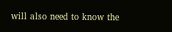will also need to know the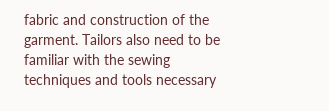fabric and construction of the garment. Tailors also need to be familiar with the sewing techniques and tools necessary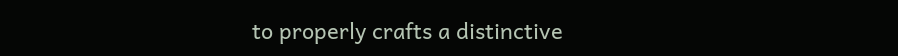to properly crafts a distinctive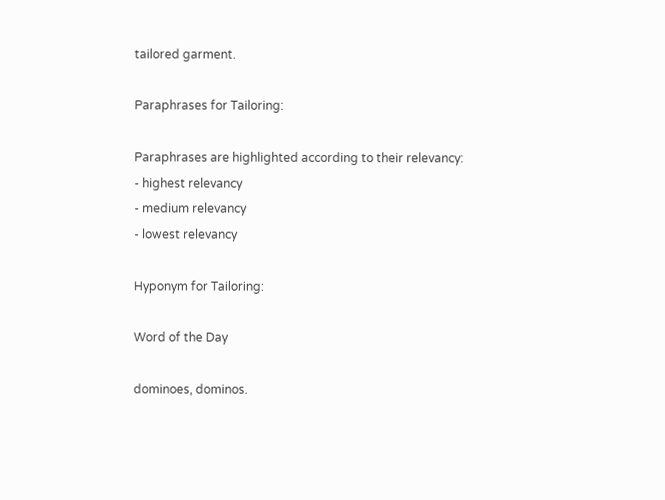tailored garment.

Paraphrases for Tailoring:

Paraphrases are highlighted according to their relevancy:
- highest relevancy
- medium relevancy
- lowest relevancy

Hyponym for Tailoring:

Word of the Day

dominoes, dominos.